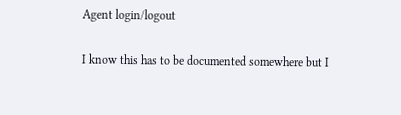Agent login/logout


I know this has to be documented somewhere but I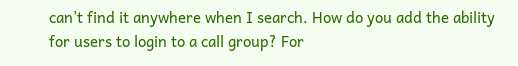can’t find it anywhere when I search. How do you add the ability for users to login to a call group? For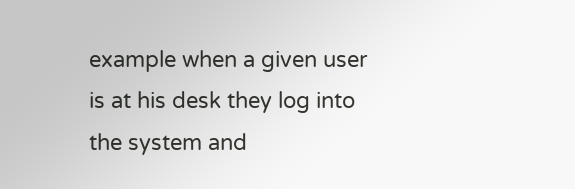example when a given user is at his desk they log into the system and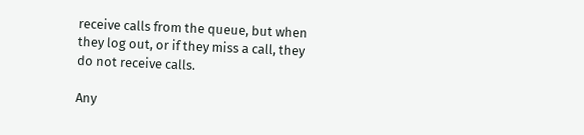receive calls from the queue, but when they log out, or if they miss a call, they do not receive calls.

Any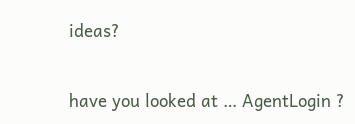ideas?


have you looked at … AgentLogin ?